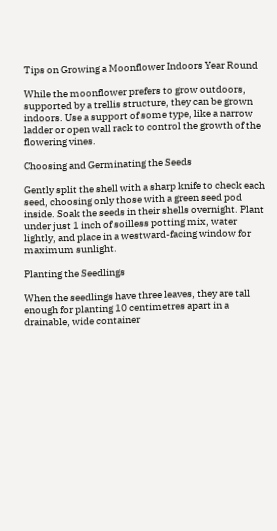Tips on Growing a Moonflower Indoors Year Round

While the moonflower prefers to grow outdoors, supported by a trellis structure, they can be grown indoors. Use a support of some type, like a narrow ladder or open wall rack to control the growth of the flowering vines.

Choosing and Germinating the Seeds

Gently split the shell with a sharp knife to check each seed, choosing only those with a green seed pod inside. Soak the seeds in their shells overnight. Plant under just 1 inch of soilless potting mix, water lightly, and place in a westward-facing window for maximum sunlight.

Planting the Seedlings

When the seedlings have three leaves, they are tall enough for planting 10 centimetres apart in a drainable, wide container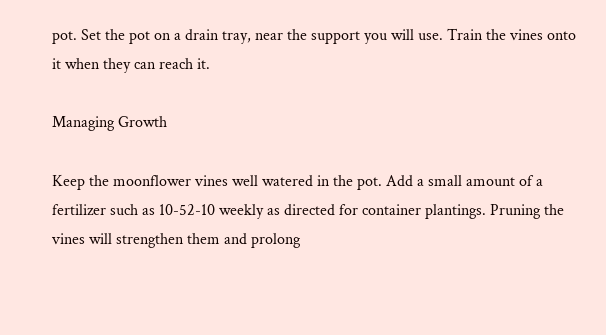pot. Set the pot on a drain tray, near the support you will use. Train the vines onto it when they can reach it.

Managing Growth

Keep the moonflower vines well watered in the pot. Add a small amount of a fertilizer such as 10-52-10 weekly as directed for container plantings. Pruning the vines will strengthen them and prolong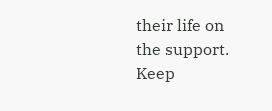their life on the support. Keep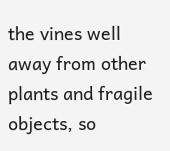the vines well away from other plants and fragile objects, so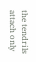the tendrils attach only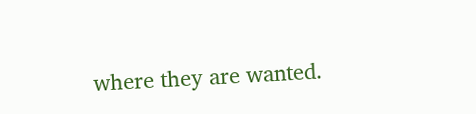where they are wanted.